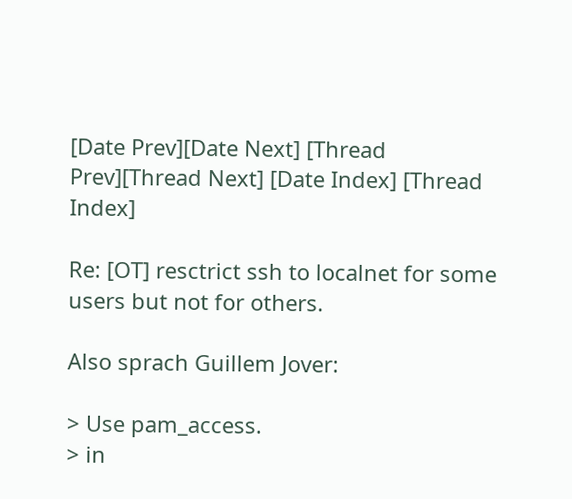[Date Prev][Date Next] [Thread Prev][Thread Next] [Date Index] [Thread Index]

Re: [OT] resctrict ssh to localnet for some users but not for others.

Also sprach Guillem Jover:

> Use pam_access.
> in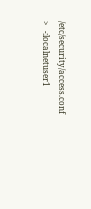/etc/security/access.conf
>   -:localnetuser1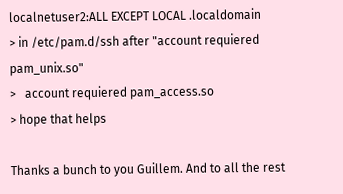localnetuser2:ALL EXCEPT LOCAL .localdomain
> in /etc/pam.d/ssh after "account requiered pam_unix.so"
>   account requiered pam_access.so
> hope that helps

Thanks a bunch to you Guillem. And to all the rest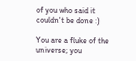of you who said it
couldn't be done :)

You are a fluke of the universe; you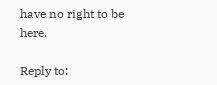have no right to be here.

Reply to: